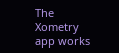The Xometry app works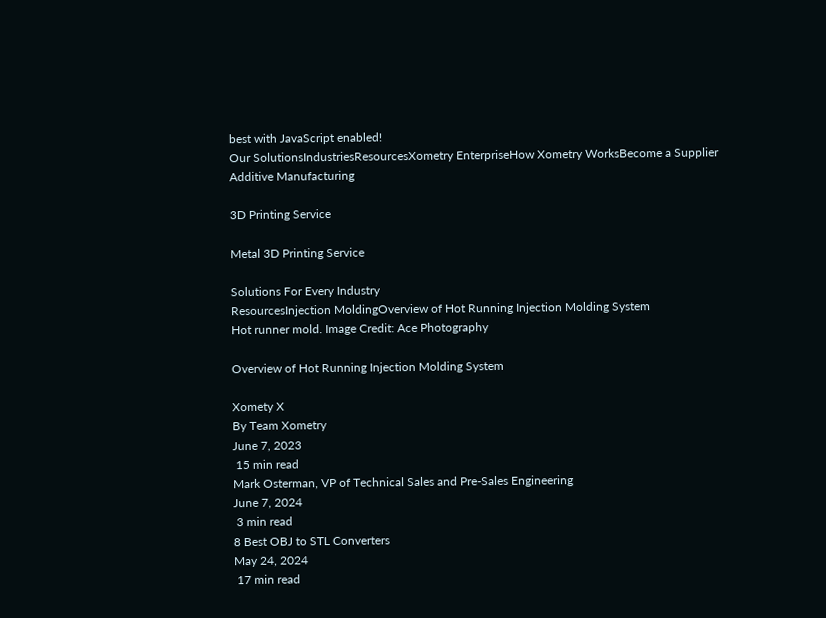best with JavaScript enabled!
Our SolutionsIndustriesResourcesXometry EnterpriseHow Xometry WorksBecome a Supplier
Additive Manufacturing

3D Printing Service

Metal 3D Printing Service

Solutions For Every Industry
ResourcesInjection MoldingOverview of Hot Running Injection Molding System
Hot runner mold. Image Credit: Ace Photography

Overview of Hot Running Injection Molding System

Xomety X
By Team Xometry
June 7, 2023
 15 min read
Mark Osterman, VP of Technical Sales and Pre-Sales Engineering
June 7, 2024
 3 min read
8 Best OBJ to STL Converters
May 24, 2024
 17 min read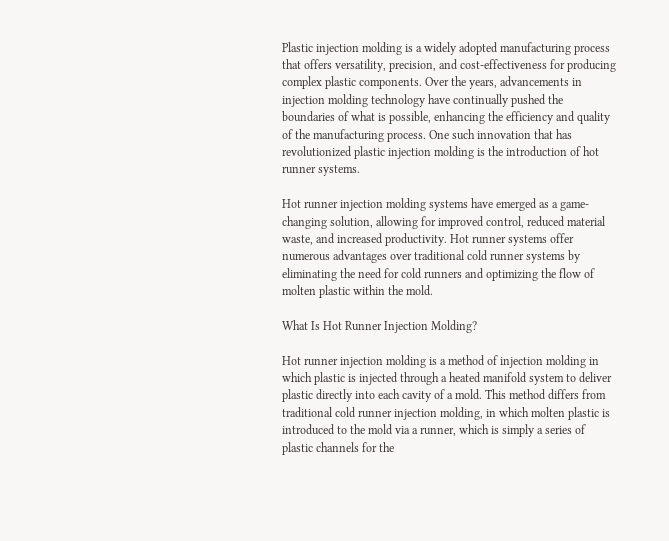Plastic injection molding is a widely adopted manufacturing process that offers versatility, precision, and cost-effectiveness for producing complex plastic components. Over the years, advancements in injection molding technology have continually pushed the boundaries of what is possible, enhancing the efficiency and quality of the manufacturing process. One such innovation that has revolutionized plastic injection molding is the introduction of hot runner systems.

Hot runner injection molding systems have emerged as a game-changing solution, allowing for improved control, reduced material waste, and increased productivity. Hot runner systems offer numerous advantages over traditional cold runner systems by eliminating the need for cold runners and optimizing the flow of molten plastic within the mold.

What Is Hot Runner Injection Molding?

Hot runner injection molding is a method of injection molding in which plastic is injected through a heated manifold system to deliver plastic directly into each cavity of a mold. This method differs from traditional cold runner injection molding, in which molten plastic is introduced to the mold via a runner, which is simply a series of plastic channels for the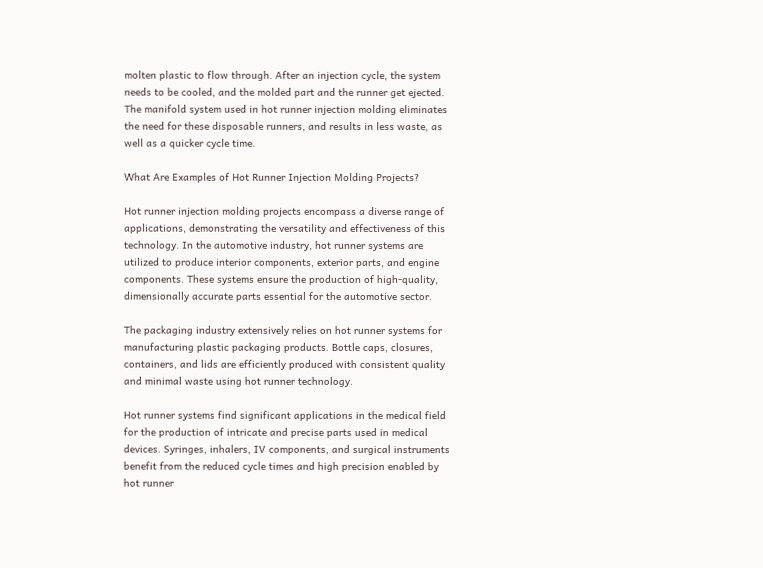molten plastic to flow through. After an injection cycle, the system needs to be cooled, and the molded part and the runner get ejected. The manifold system used in hot runner injection molding eliminates the need for these disposable runners, and results in less waste, as well as a quicker cycle time.

What Are Examples of Hot Runner Injection Molding Projects?

Hot runner injection molding projects encompass a diverse range of applications, demonstrating the versatility and effectiveness of this technology. In the automotive industry, hot runner systems are utilized to produce interior components, exterior parts, and engine components. These systems ensure the production of high-quality, dimensionally accurate parts essential for the automotive sector.

The packaging industry extensively relies on hot runner systems for manufacturing plastic packaging products. Bottle caps, closures, containers, and lids are efficiently produced with consistent quality and minimal waste using hot runner technology.

Hot runner systems find significant applications in the medical field for the production of intricate and precise parts used in medical devices. Syringes, inhalers, IV components, and surgical instruments benefit from the reduced cycle times and high precision enabled by hot runner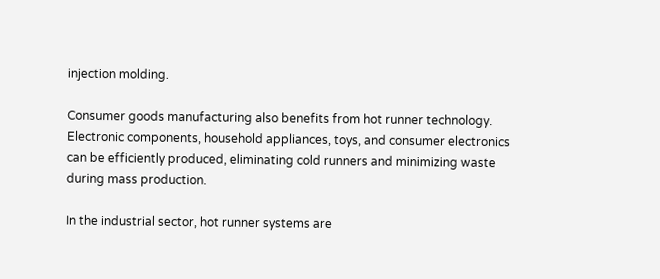injection molding.

Consumer goods manufacturing also benefits from hot runner technology. Electronic components, household appliances, toys, and consumer electronics can be efficiently produced, eliminating cold runners and minimizing waste during mass production.

In the industrial sector, hot runner systems are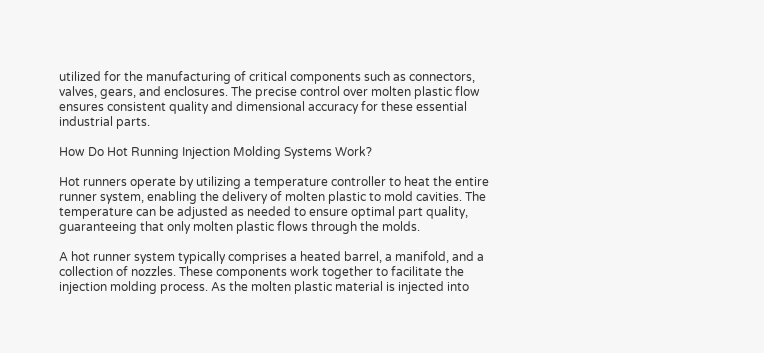utilized for the manufacturing of critical components such as connectors, valves, gears, and enclosures. The precise control over molten plastic flow ensures consistent quality and dimensional accuracy for these essential industrial parts.

How Do Hot Running Injection Molding Systems Work?

Hot runners operate by utilizing a temperature controller to heat the entire runner system, enabling the delivery of molten plastic to mold cavities. The temperature can be adjusted as needed to ensure optimal part quality, guaranteeing that only molten plastic flows through the molds.

A hot runner system typically comprises a heated barrel, a manifold, and a collection of nozzles. These components work together to facilitate the injection molding process. As the molten plastic material is injected into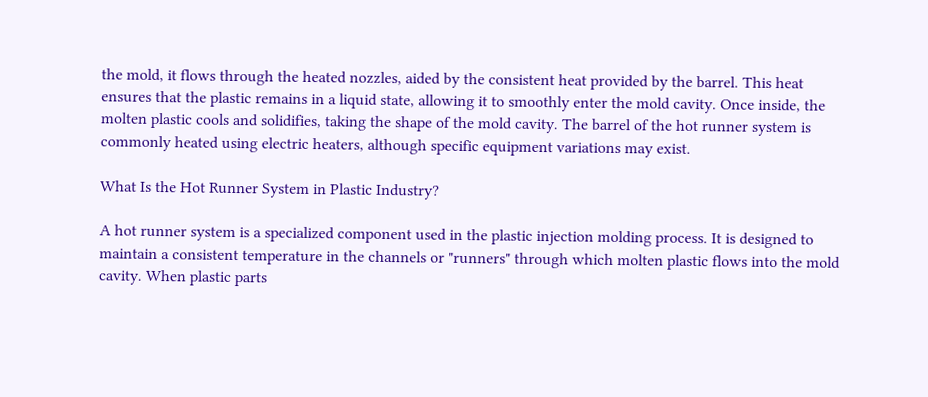the mold, it flows through the heated nozzles, aided by the consistent heat provided by the barrel. This heat ensures that the plastic remains in a liquid state, allowing it to smoothly enter the mold cavity. Once inside, the molten plastic cools and solidifies, taking the shape of the mold cavity. The barrel of the hot runner system is commonly heated using electric heaters, although specific equipment variations may exist.

What Is the Hot Runner System in Plastic Industry?

A hot runner system is a specialized component used in the plastic injection molding process. It is designed to maintain a consistent temperature in the channels or "runners" through which molten plastic flows into the mold cavity. When plastic parts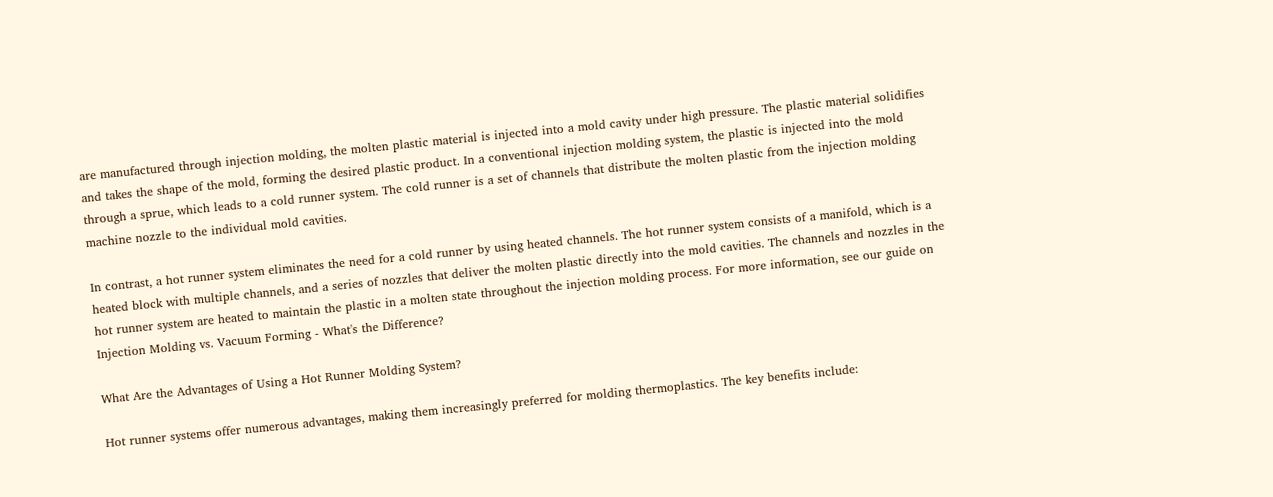are manufactured through injection molding, the molten plastic material is injected into a mold cavity under high pressure. The plastic material solidifies and takes the shape of the mold, forming the desired plastic product. In a conventional injection molding system, the plastic is injected into the mold through a sprue, which leads to a cold runner system. The cold runner is a set of channels that distribute the molten plastic from the injection molding machine nozzle to the individual mold cavities.

In contrast, a hot runner system eliminates the need for a cold runner by using heated channels. The hot runner system consists of a manifold, which is a heated block with multiple channels, and a series of nozzles that deliver the molten plastic directly into the mold cavities. The channels and nozzles in the hot runner system are heated to maintain the plastic in a molten state throughout the injection molding process. For more information, see our guide on Injection Molding vs. Vacuum Forming - What's the Difference?

What Are the Advantages of Using a Hot Runner Molding System?

Hot runner systems offer numerous advantages, making them increasingly preferred for molding thermoplastics. The key benefits include: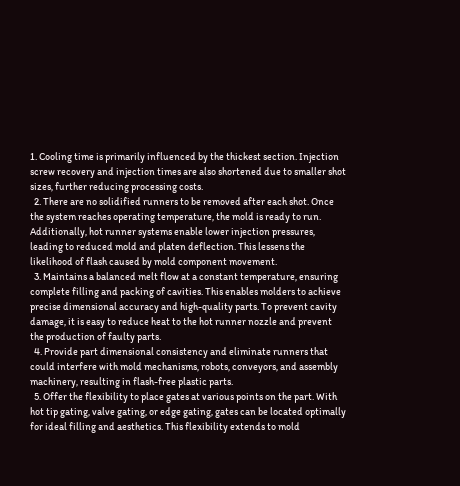1. Cooling time is primarily influenced by the thickest section. Injection screw recovery and injection times are also shortened due to smaller shot sizes, further reducing processing costs.
  2. There are no solidified runners to be removed after each shot. Once the system reaches operating temperature, the mold is ready to run. Additionally, hot runner systems enable lower injection pressures, leading to reduced mold and platen deflection. This lessens the likelihood of flash caused by mold component movement.
  3. Maintains a balanced melt flow at a constant temperature, ensuring complete filling and packing of cavities. This enables molders to achieve precise dimensional accuracy and high-quality parts. To prevent cavity damage, it is easy to reduce heat to the hot runner nozzle and prevent the production of faulty parts.
  4. Provide part dimensional consistency and eliminate runners that could interfere with mold mechanisms, robots, conveyors, and assembly machinery, resulting in flash-free plastic parts.
  5. Offer the flexibility to place gates at various points on the part. With hot tip gating, valve gating, or edge gating, gates can be located optimally for ideal filling and aesthetics. This flexibility extends to mold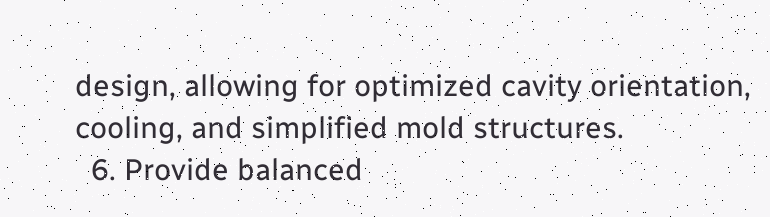design, allowing for optimized cavity orientation, cooling, and simplified mold structures.
  6. Provide balanced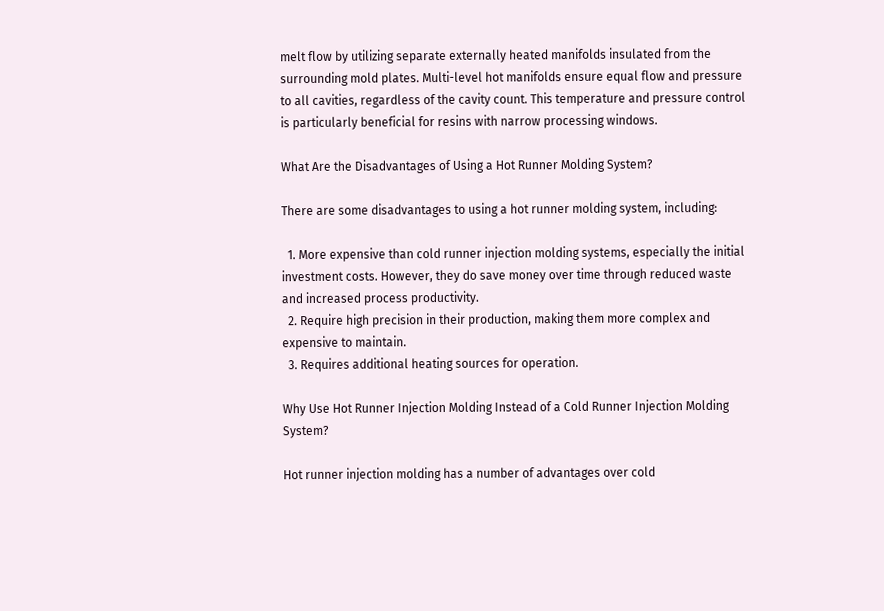melt flow by utilizing separate externally heated manifolds insulated from the surrounding mold plates. Multi-level hot manifolds ensure equal flow and pressure to all cavities, regardless of the cavity count. This temperature and pressure control is particularly beneficial for resins with narrow processing windows.

What Are the Disadvantages of Using a Hot Runner Molding System?

There are some disadvantages to using a hot runner molding system, including:

  1. More expensive than cold runner injection molding systems, especially the initial investment costs. However, they do save money over time through reduced waste and increased process productivity.
  2. Require high precision in their production, making them more complex and expensive to maintain.
  3. Requires additional heating sources for operation.

Why Use Hot Runner Injection Molding Instead of a Cold Runner Injection Molding System?

Hot runner injection molding has a number of advantages over cold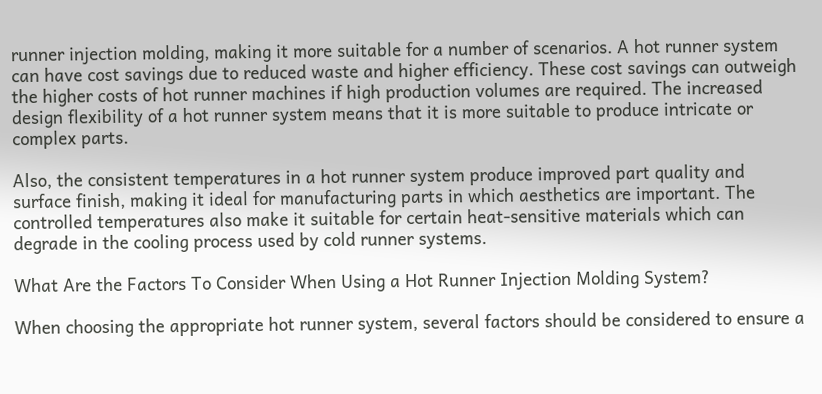runner injection molding, making it more suitable for a number of scenarios. A hot runner system can have cost savings due to reduced waste and higher efficiency. These cost savings can outweigh the higher costs of hot runner machines if high production volumes are required. The increased design flexibility of a hot runner system means that it is more suitable to produce intricate or complex parts.

Also, the consistent temperatures in a hot runner system produce improved part quality and surface finish, making it ideal for manufacturing parts in which aesthetics are important. The controlled temperatures also make it suitable for certain heat-sensitive materials which can degrade in the cooling process used by cold runner systems.

What Are the Factors To Consider When Using a Hot Runner Injection Molding System?

When choosing the appropriate hot runner system, several factors should be considered to ensure a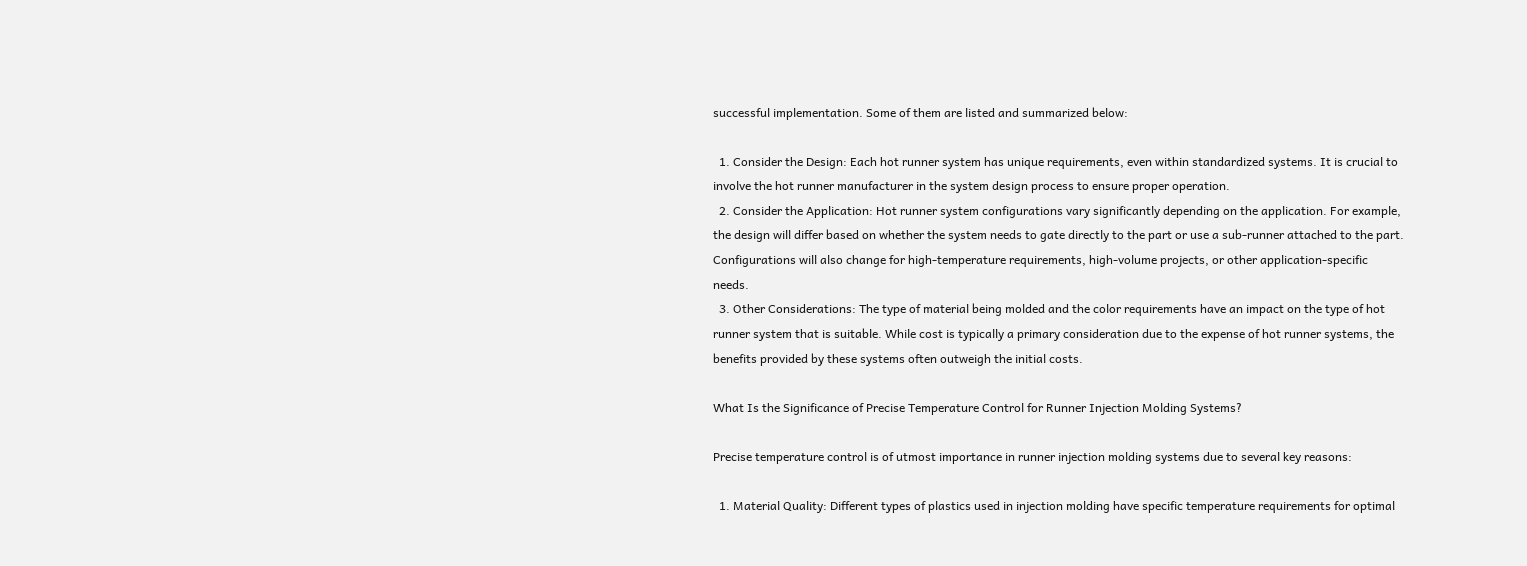successful implementation. Some of them are listed and summarized below:

  1. Consider the Design: Each hot runner system has unique requirements, even within standardized systems. It is crucial to involve the hot runner manufacturer in the system design process to ensure proper operation.
  2. Consider the Application: Hot runner system configurations vary significantly depending on the application. For example, the design will differ based on whether the system needs to gate directly to the part or use a sub-runner attached to the part. Configurations will also change for high-temperature requirements, high-volume projects, or other application-specific needs.
  3. Other Considerations: The type of material being molded and the color requirements have an impact on the type of hot runner system that is suitable. While cost is typically a primary consideration due to the expense of hot runner systems, the benefits provided by these systems often outweigh the initial costs.

What Is the Significance of Precise Temperature Control for Runner Injection Molding Systems?

Precise temperature control is of utmost importance in runner injection molding systems due to several key reasons:

  1. Material Quality: Different types of plastics used in injection molding have specific temperature requirements for optimal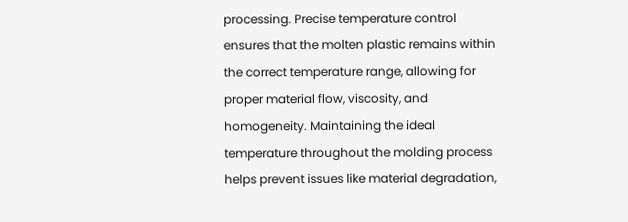processing. Precise temperature control ensures that the molten plastic remains within the correct temperature range, allowing for proper material flow, viscosity, and homogeneity. Maintaining the ideal temperature throughout the molding process helps prevent issues like material degradation,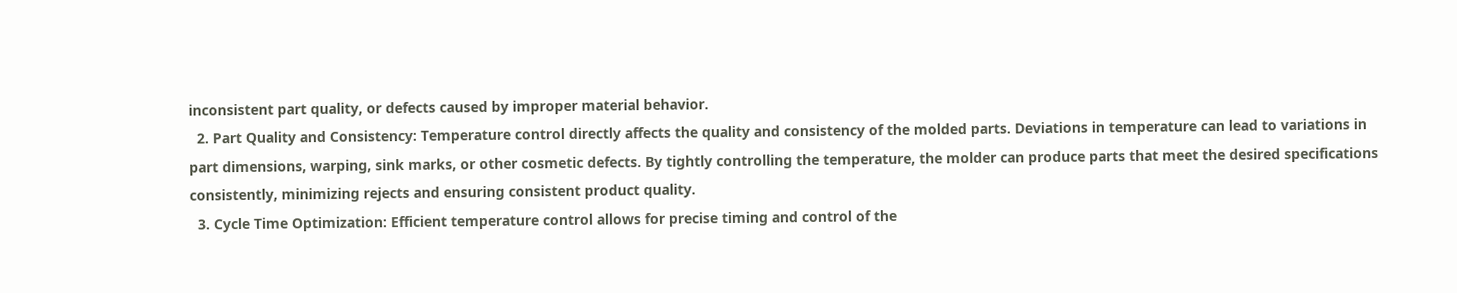inconsistent part quality, or defects caused by improper material behavior.
  2. Part Quality and Consistency: Temperature control directly affects the quality and consistency of the molded parts. Deviations in temperature can lead to variations in part dimensions, warping, sink marks, or other cosmetic defects. By tightly controlling the temperature, the molder can produce parts that meet the desired specifications consistently, minimizing rejects and ensuring consistent product quality.
  3. Cycle Time Optimization: Efficient temperature control allows for precise timing and control of the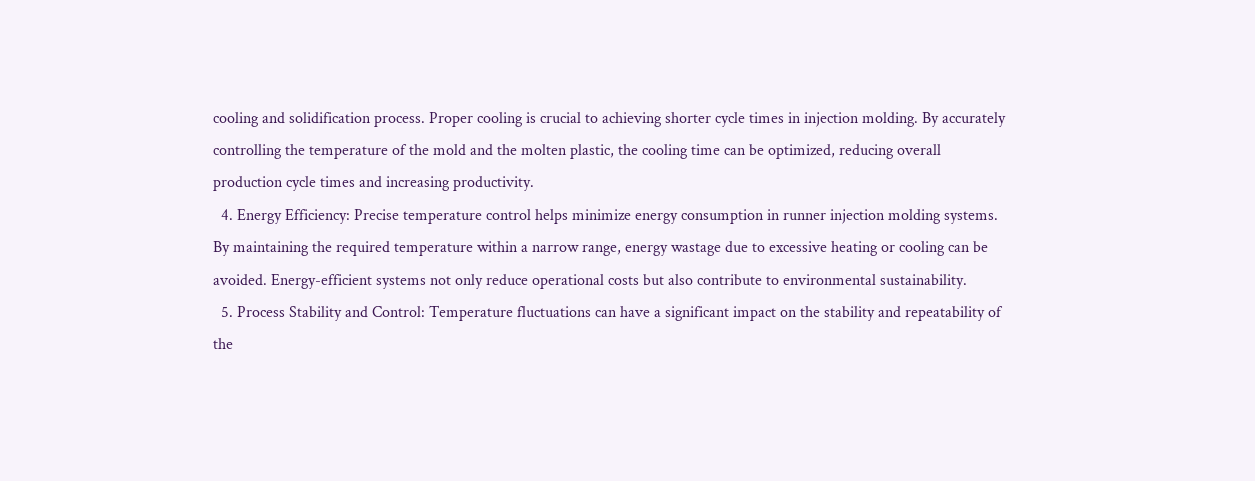cooling and solidification process. Proper cooling is crucial to achieving shorter cycle times in injection molding. By accurately controlling the temperature of the mold and the molten plastic, the cooling time can be optimized, reducing overall production cycle times and increasing productivity.
  4. Energy Efficiency: Precise temperature control helps minimize energy consumption in runner injection molding systems. By maintaining the required temperature within a narrow range, energy wastage due to excessive heating or cooling can be avoided. Energy-efficient systems not only reduce operational costs but also contribute to environmental sustainability.
  5. Process Stability and Control: Temperature fluctuations can have a significant impact on the stability and repeatability of the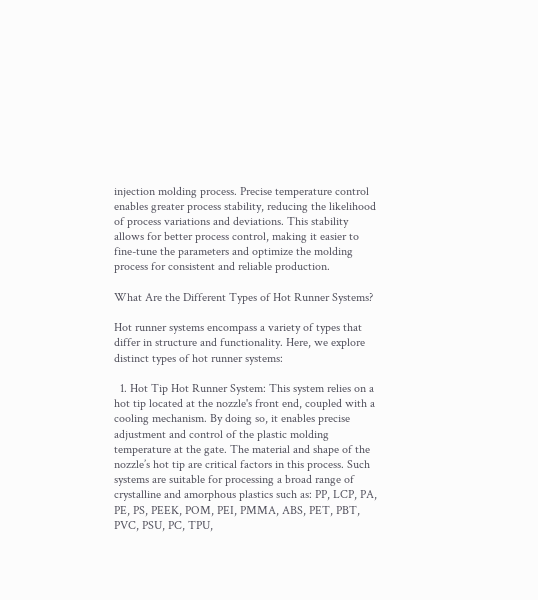injection molding process. Precise temperature control enables greater process stability, reducing the likelihood of process variations and deviations. This stability allows for better process control, making it easier to fine-tune the parameters and optimize the molding process for consistent and reliable production.

What Are the Different Types of Hot Runner Systems?

Hot runner systems encompass a variety of types that differ in structure and functionality. Here, we explore distinct types of hot runner systems:

  1. Hot Tip Hot Runner System: This system relies on a hot tip located at the nozzle's front end, coupled with a cooling mechanism. By doing so, it enables precise adjustment and control of the plastic molding temperature at the gate. The material and shape of the nozzle’s hot tip are critical factors in this process. Such systems are suitable for processing a broad range of crystalline and amorphous plastics such as: PP, LCP, PA, PE, PS, PEEK, POM, PEI, PMMA, ABS, PET, PBT, PVC, PSU, PC, TPU,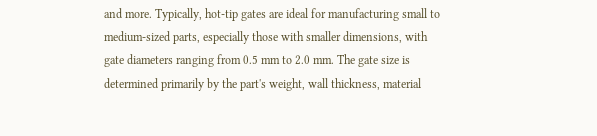and more. Typically, hot-tip gates are ideal for manufacturing small to medium-sized parts, especially those with smaller dimensions, with gate diameters ranging from 0.5 mm to 2.0 mm. The gate size is determined primarily by the part's weight, wall thickness, material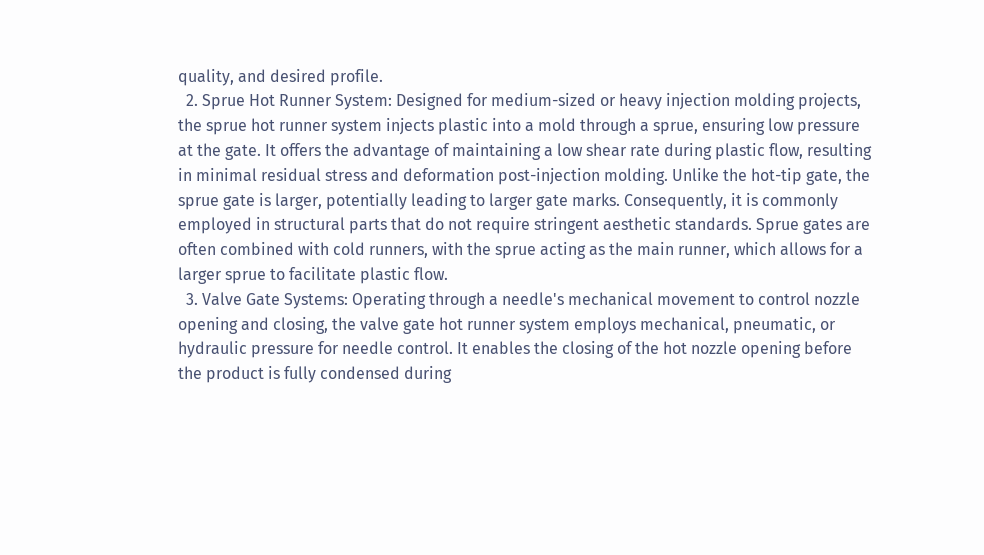quality, and desired profile.
  2. Sprue Hot Runner System: Designed for medium-sized or heavy injection molding projects, the sprue hot runner system injects plastic into a mold through a sprue, ensuring low pressure at the gate. It offers the advantage of maintaining a low shear rate during plastic flow, resulting in minimal residual stress and deformation post-injection molding. Unlike the hot-tip gate, the sprue gate is larger, potentially leading to larger gate marks. Consequently, it is commonly employed in structural parts that do not require stringent aesthetic standards. Sprue gates are often combined with cold runners, with the sprue acting as the main runner, which allows for a larger sprue to facilitate plastic flow.
  3. Valve Gate Systems: Operating through a needle's mechanical movement to control nozzle opening and closing, the valve gate hot runner system employs mechanical, pneumatic, or hydraulic pressure for needle control. It enables the closing of the hot nozzle opening before the product is fully condensed during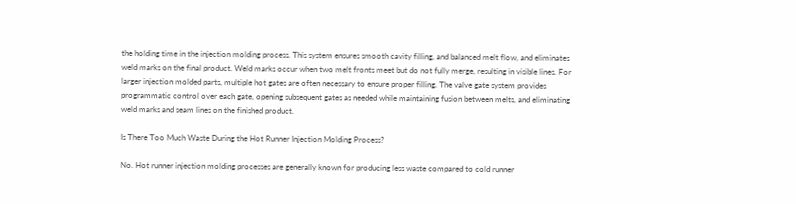the holding time in the injection molding process. This system ensures smooth cavity filling, and balanced melt flow, and eliminates weld marks on the final product. Weld marks occur when two melt fronts meet but do not fully merge, resulting in visible lines. For larger injection molded parts, multiple hot gates are often necessary to ensure proper filling. The valve gate system provides programmatic control over each gate, opening subsequent gates as needed while maintaining fusion between melts, and eliminating weld marks and seam lines on the finished product.

Is There Too Much Waste During the Hot Runner Injection Molding Process?

No. Hot runner injection molding processes are generally known for producing less waste compared to cold runner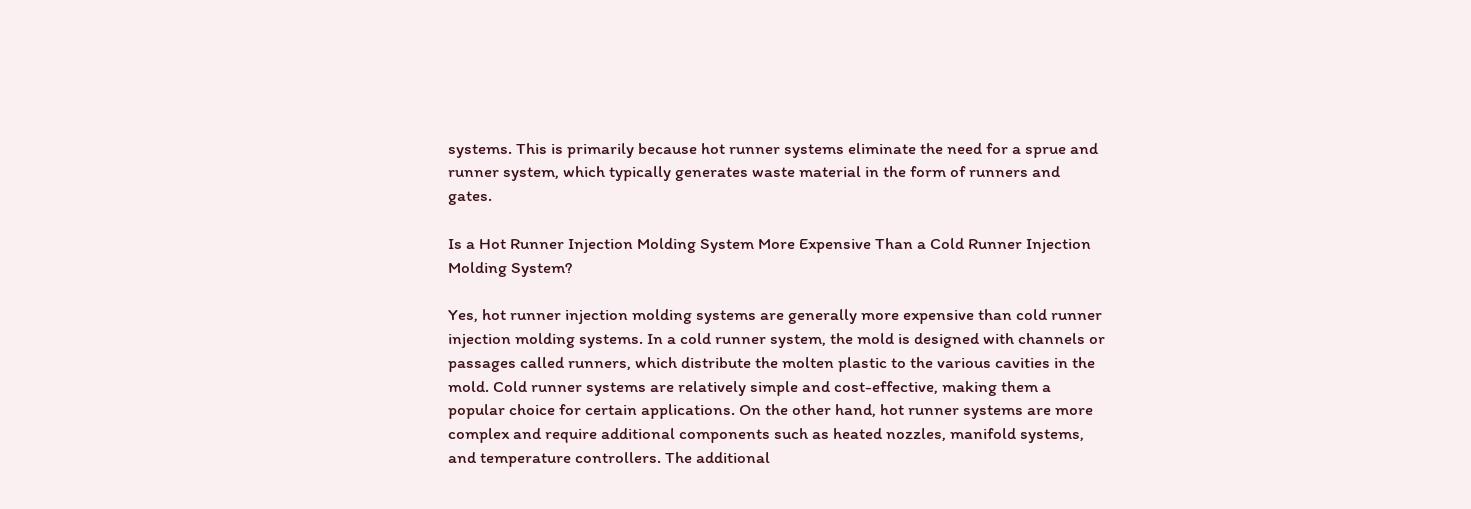systems. This is primarily because hot runner systems eliminate the need for a sprue and runner system, which typically generates waste material in the form of runners and gates.

Is a Hot Runner Injection Molding System More Expensive Than a Cold Runner Injection Molding System?

Yes, hot runner injection molding systems are generally more expensive than cold runner injection molding systems. In a cold runner system, the mold is designed with channels or passages called runners, which distribute the molten plastic to the various cavities in the mold. Cold runner systems are relatively simple and cost-effective, making them a popular choice for certain applications. On the other hand, hot runner systems are more complex and require additional components such as heated nozzles, manifold systems, and temperature controllers. The additional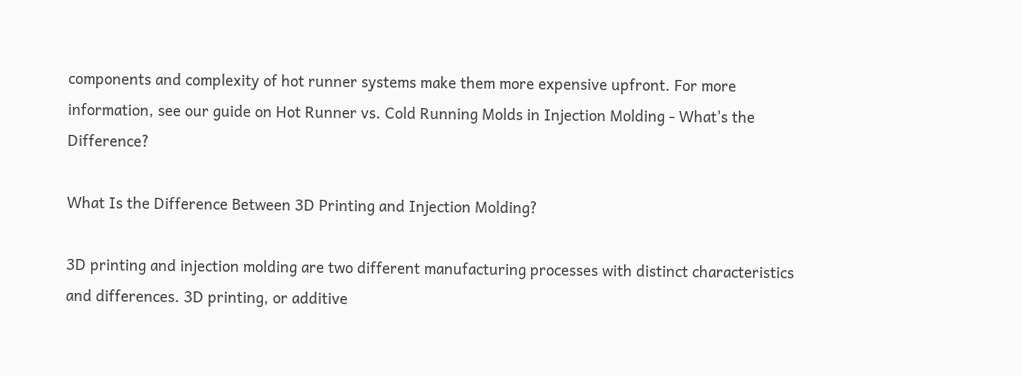components and complexity of hot runner systems make them more expensive upfront. For more information, see our guide on Hot Runner vs. Cold Running Molds in Injection Molding - What's the Difference?

What Is the Difference Between 3D Printing and Injection Molding?

3D printing and injection molding are two different manufacturing processes with distinct characteristics and differences. 3D printing, or additive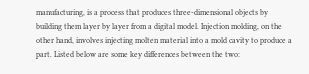manufacturing, is a process that produces three-dimensional objects by building them layer by layer from a digital model. Injection molding, on the other hand, involves injecting molten material into a mold cavity to produce a part. Listed below are some key differences between the two: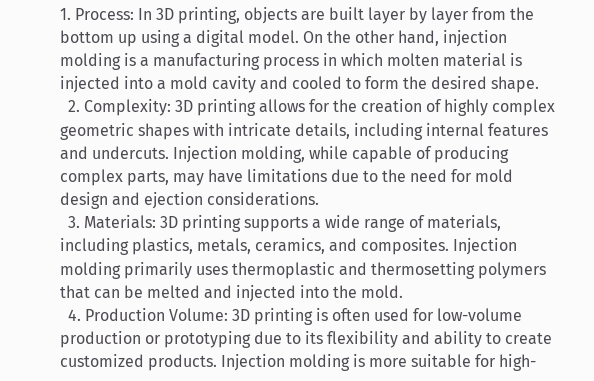1. Process: In 3D printing, objects are built layer by layer from the bottom up using a digital model. On the other hand, injection molding is a manufacturing process in which molten material is injected into a mold cavity and cooled to form the desired shape.
  2. Complexity: 3D printing allows for the creation of highly complex geometric shapes with intricate details, including internal features and undercuts. Injection molding, while capable of producing complex parts, may have limitations due to the need for mold design and ejection considerations.
  3. Materials: 3D printing supports a wide range of materials, including plastics, metals, ceramics, and composites. Injection molding primarily uses thermoplastic and thermosetting polymers that can be melted and injected into the mold.
  4. Production Volume: 3D printing is often used for low-volume production or prototyping due to its flexibility and ability to create customized products. Injection molding is more suitable for high-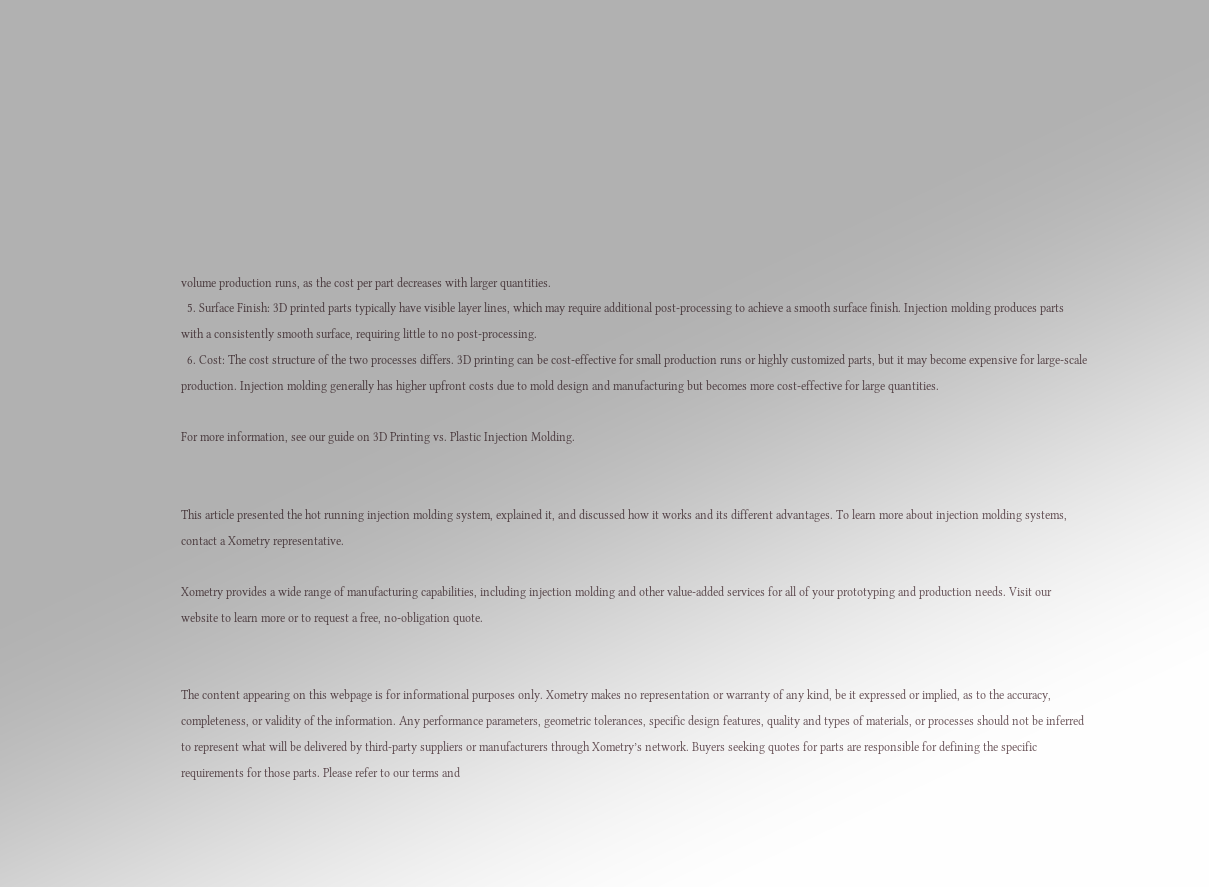volume production runs, as the cost per part decreases with larger quantities.
  5. Surface Finish: 3D printed parts typically have visible layer lines, which may require additional post-processing to achieve a smooth surface finish. Injection molding produces parts with a consistently smooth surface, requiring little to no post-processing.
  6. Cost: The cost structure of the two processes differs. 3D printing can be cost-effective for small production runs or highly customized parts, but it may become expensive for large-scale production. Injection molding generally has higher upfront costs due to mold design and manufacturing but becomes more cost-effective for large quantities.

For more information, see our guide on 3D Printing vs. Plastic Injection Molding.


This article presented the hot running injection molding system, explained it, and discussed how it works and its different advantages. To learn more about injection molding systems, contact a Xometry representative.

Xometry provides a wide range of manufacturing capabilities, including injection molding and other value-added services for all of your prototyping and production needs. Visit our website to learn more or to request a free, no-obligation quote.


The content appearing on this webpage is for informational purposes only. Xometry makes no representation or warranty of any kind, be it expressed or implied, as to the accuracy, completeness, or validity of the information. Any performance parameters, geometric tolerances, specific design features, quality and types of materials, or processes should not be inferred to represent what will be delivered by third-party suppliers or manufacturers through Xometry’s network. Buyers seeking quotes for parts are responsible for defining the specific requirements for those parts. Please refer to our terms and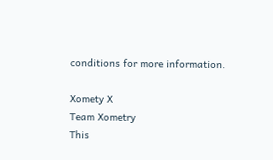conditions for more information.

Xomety X
Team Xometry
This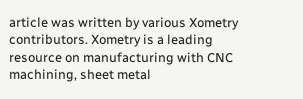article was written by various Xometry contributors. Xometry is a leading resource on manufacturing with CNC machining, sheet metal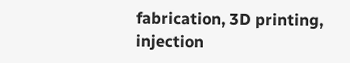fabrication, 3D printing, injection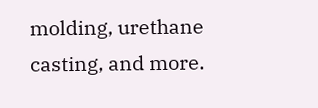molding, urethane casting, and more.